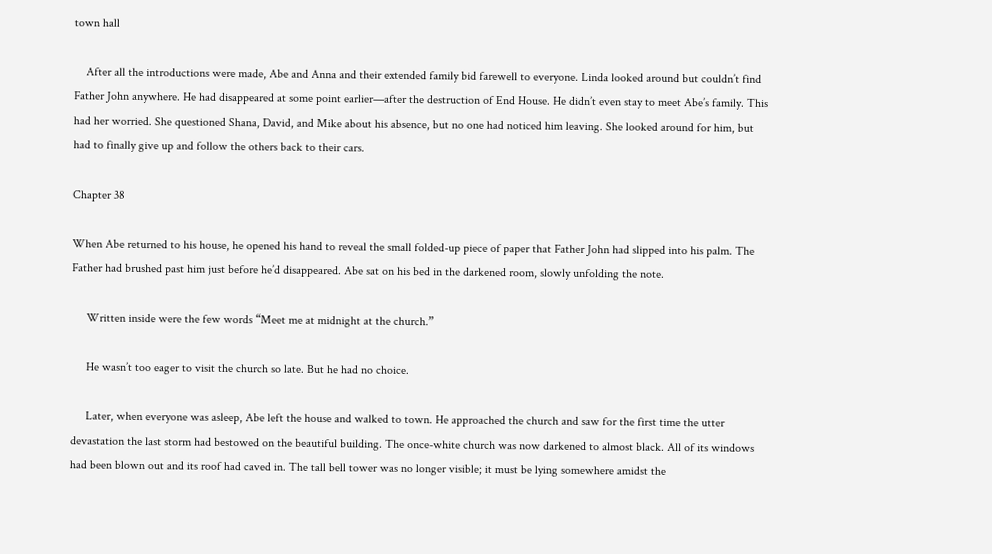town hall

    After all the introductions were made, Abe and Anna and their extended family bid farewell to everyone. Linda looked around but couldn’t find Father John anywhere. He had disappeared at some point earlier—after the destruction of End House. He didn’t even stay to meet Abe’s family. This had her worried. She questioned Shana, David, and Mike about his absence, but no one had noticed him leaving. She looked around for him, but had to finally give up and follow the others back to their cars.

Chapter 38

When Abe returned to his house, he opened his hand to reveal the small folded-up piece of paper that Father John had slipped into his palm. The Father had brushed past him just before he’d disappeared. Abe sat on his bed in the darkened room, slowly unfolding the note.

     Written inside were the few words “Meet me at midnight at the church.”

     He wasn’t too eager to visit the church so late. But he had no choice.

     Later, when everyone was asleep, Abe left the house and walked to town. He approached the church and saw for the first time the utter devastation the last storm had bestowed on the beautiful building. The once-white church was now darkened to almost black. All of its windows had been blown out and its roof had caved in. The tall bell tower was no longer visible; it must be lying somewhere amidst the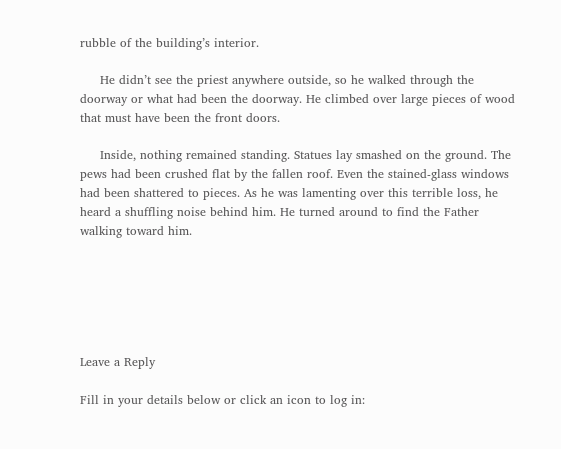rubble of the building’s interior.

     He didn’t see the priest anywhere outside, so he walked through the doorway or what had been the doorway. He climbed over large pieces of wood that must have been the front doors.

     Inside, nothing remained standing. Statues lay smashed on the ground. The pews had been crushed flat by the fallen roof. Even the stained-glass windows had been shattered to pieces. As he was lamenting over this terrible loss, he heard a shuffling noise behind him. He turned around to find the Father walking toward him.






Leave a Reply

Fill in your details below or click an icon to log in: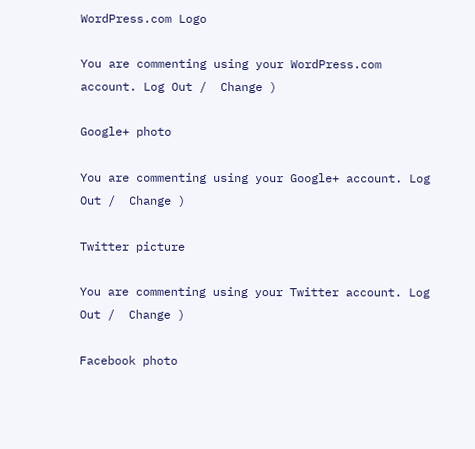WordPress.com Logo

You are commenting using your WordPress.com account. Log Out /  Change )

Google+ photo

You are commenting using your Google+ account. Log Out /  Change )

Twitter picture

You are commenting using your Twitter account. Log Out /  Change )

Facebook photo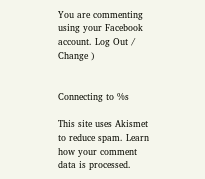You are commenting using your Facebook account. Log Out /  Change )


Connecting to %s

This site uses Akismet to reduce spam. Learn how your comment data is processed.